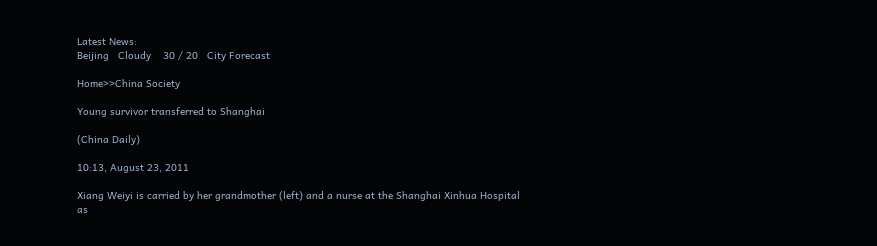Latest News:
Beijing   Cloudy    30 / 20   City Forecast

Home>>China Society

Young survivor transferred to Shanghai

(China Daily)

10:13, August 23, 2011

Xiang Weiyi is carried by her grandmother (left) and a nurse at the Shanghai Xinhua Hospital as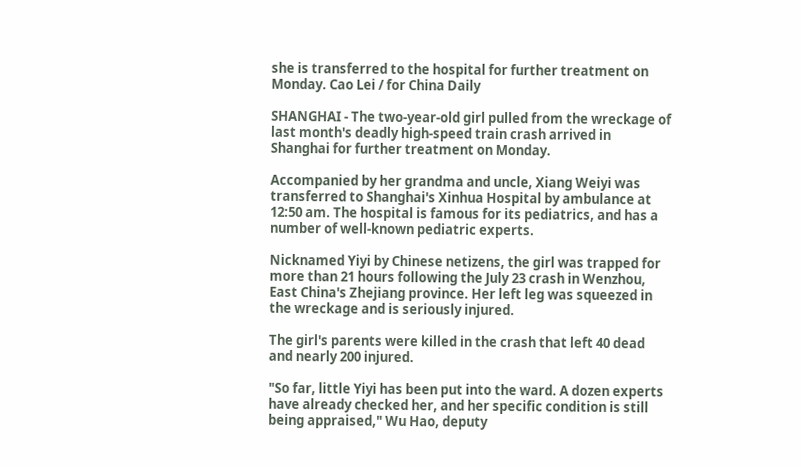she is transferred to the hospital for further treatment on Monday. Cao Lei / for China Daily

SHANGHAI - The two-year-old girl pulled from the wreckage of last month's deadly high-speed train crash arrived in Shanghai for further treatment on Monday.

Accompanied by her grandma and uncle, Xiang Weiyi was transferred to Shanghai's Xinhua Hospital by ambulance at 12:50 am. The hospital is famous for its pediatrics, and has a number of well-known pediatric experts.

Nicknamed Yiyi by Chinese netizens, the girl was trapped for more than 21 hours following the July 23 crash in Wenzhou, East China's Zhejiang province. Her left leg was squeezed in the wreckage and is seriously injured.

The girl's parents were killed in the crash that left 40 dead and nearly 200 injured.

"So far, little Yiyi has been put into the ward. A dozen experts have already checked her, and her specific condition is still being appraised," Wu Hao, deputy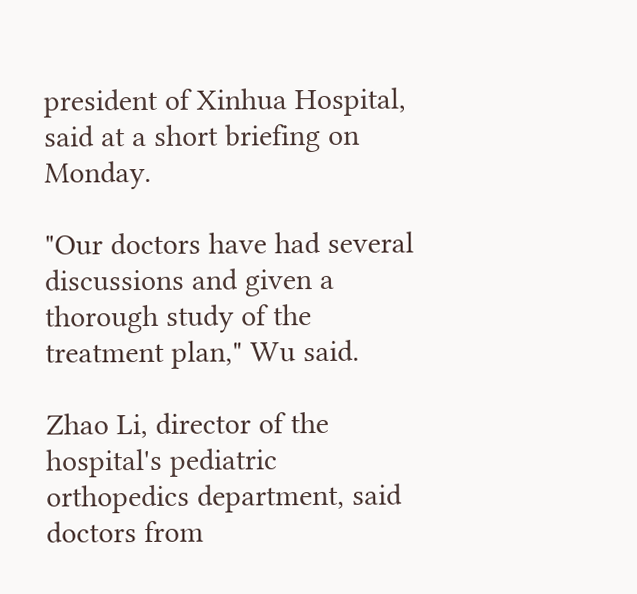president of Xinhua Hospital, said at a short briefing on Monday.

"Our doctors have had several discussions and given a thorough study of the treatment plan," Wu said.

Zhao Li, director of the hospital's pediatric orthopedics department, said doctors from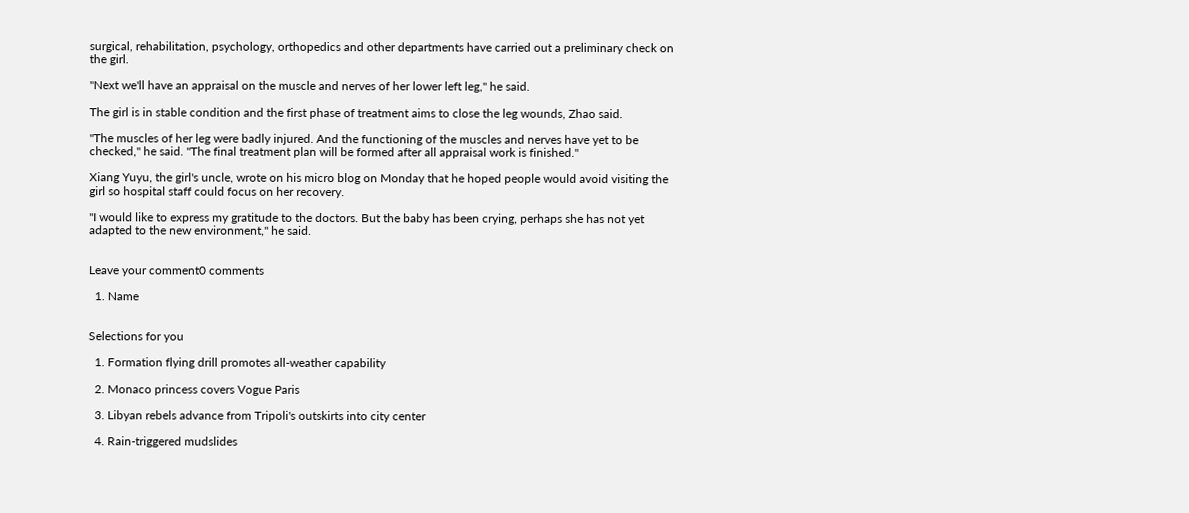surgical, rehabilitation, psychology, orthopedics and other departments have carried out a preliminary check on the girl.

"Next we'll have an appraisal on the muscle and nerves of her lower left leg," he said.

The girl is in stable condition and the first phase of treatment aims to close the leg wounds, Zhao said.

"The muscles of her leg were badly injured. And the functioning of the muscles and nerves have yet to be checked," he said. "The final treatment plan will be formed after all appraisal work is finished."

Xiang Yuyu, the girl's uncle, wrote on his micro blog on Monday that he hoped people would avoid visiting the girl so hospital staff could focus on her recovery.

"I would like to express my gratitude to the doctors. But the baby has been crying, perhaps she has not yet adapted to the new environment," he said.


Leave your comment0 comments

  1. Name


Selections for you

  1. Formation flying drill promotes all-weather capability

  2. Monaco princess covers Vogue Paris

  3. Libyan rebels advance from Tripoli's outskirts into city center

  4. Rain-triggered mudslides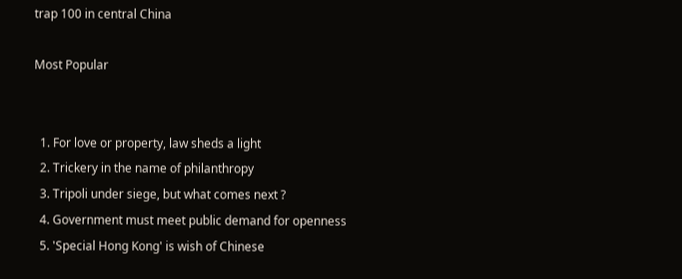trap 100 in central China

Most Popular


  1. For love or property, law sheds a light
  2. Trickery in the name of philanthropy
  3. Tripoli under siege, but what comes next ?
  4. Government must meet public demand for openness
  5. 'Special Hong Kong' is wish of Chinese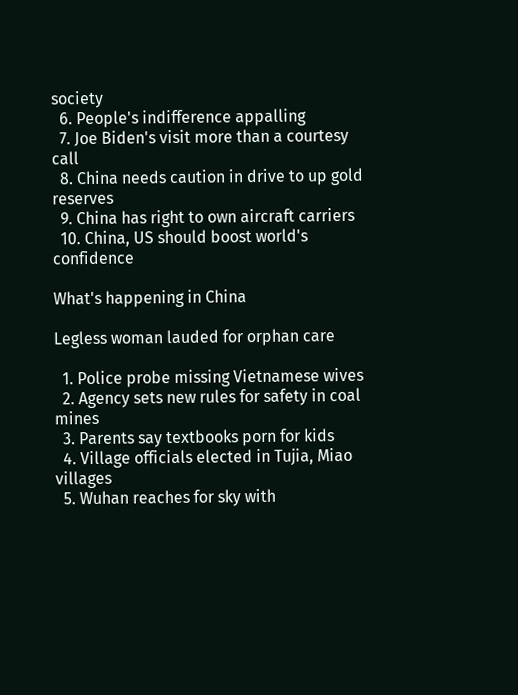society
  6. People's indifference appalling
  7. Joe Biden's visit more than a courtesy call
  8. China needs caution in drive to up gold reserves
  9. China has right to own aircraft carriers
  10. China, US should boost world's confidence

What's happening in China

Legless woman lauded for orphan care

  1. Police probe missing Vietnamese wives
  2. Agency sets new rules for safety in coal mines
  3. Parents say textbooks porn for kids
  4. Village officials elected in Tujia, Miao villages
  5. Wuhan reaches for sky with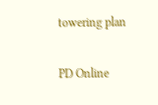towering plan

PD Online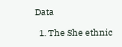Data

  1. The She ethnic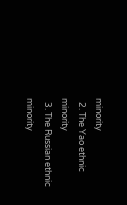minority
  2. The Yao ethnic minority
  3. The Russian ethnic minority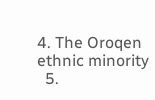4. The Oroqen ethnic minority
  5.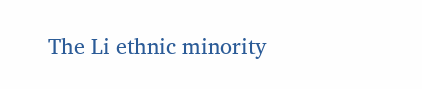The Li ethnic minority